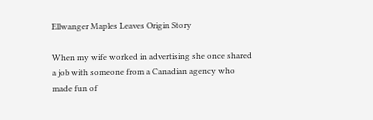Ellwanger Maples Leaves Origin Story

When my wife worked in advertising she once shared a job with someone from a Canadian agency who made fun of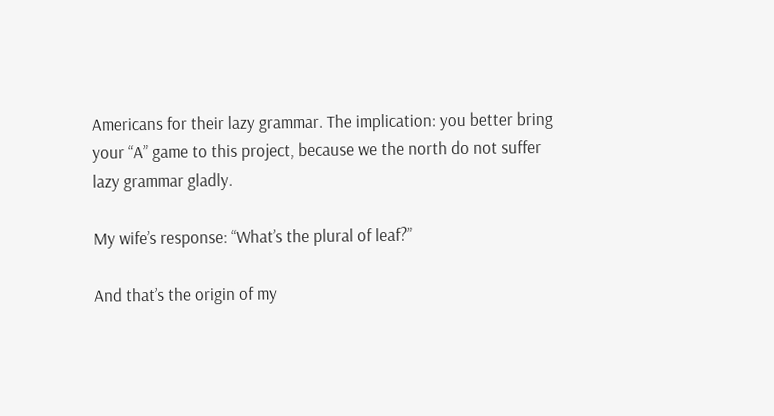Americans for their lazy grammar. The implication: you better bring your “A” game to this project, because we the north do not suffer lazy grammar gladly.

My wife’s response: “What’s the plural of leaf?”

And that’s the origin of my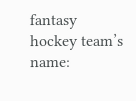fantasy hockey team’s name: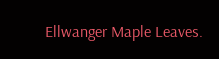Ellwanger Maple Leaves.